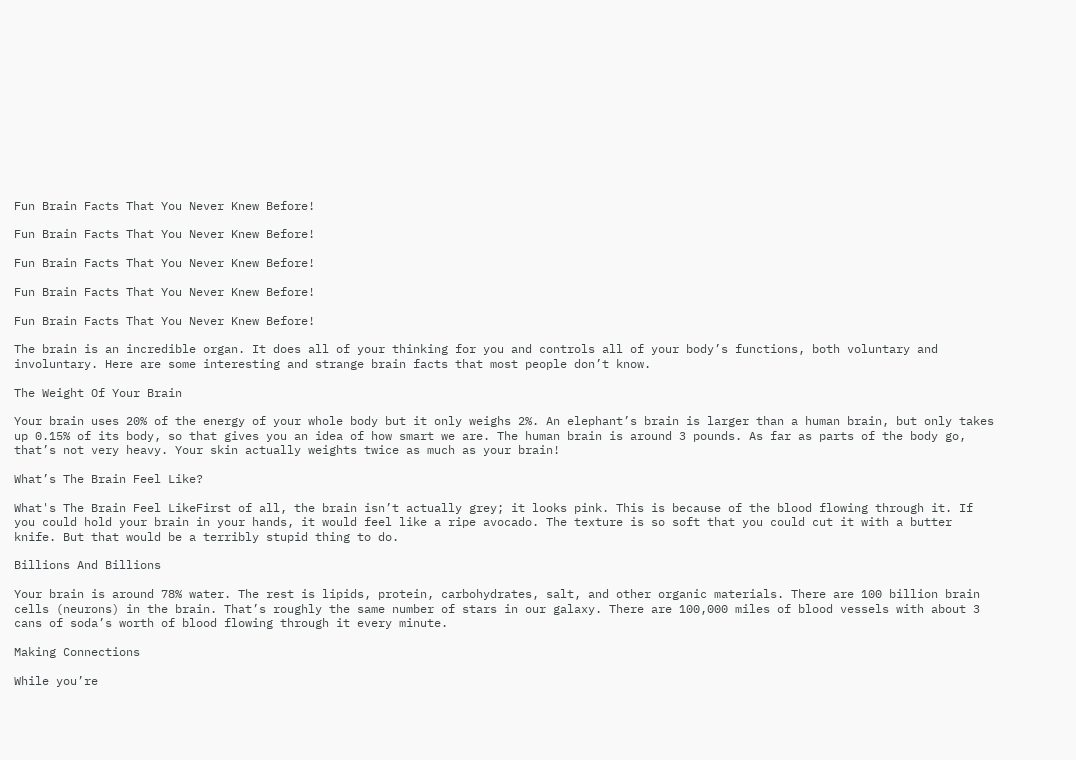Fun Brain Facts That You Never Knew Before!

Fun Brain Facts That You Never Knew Before!

Fun Brain Facts That You Never Knew Before!

Fun Brain Facts That You Never Knew Before!

Fun Brain Facts That You Never Knew Before!

The brain is an incredible organ. It does all of your thinking for you and controls all of your body’s functions, both voluntary and involuntary. Here are some interesting and strange brain facts that most people don’t know.

The Weight Of Your Brain

Your brain uses 20% of the energy of your whole body but it only weighs 2%. An elephant’s brain is larger than a human brain, but only takes up 0.15% of its body, so that gives you an idea of how smart we are. The human brain is around 3 pounds. As far as parts of the body go, that’s not very heavy. Your skin actually weights twice as much as your brain!

What’s The Brain Feel Like?

What's The Brain Feel LikeFirst of all, the brain isn’t actually grey; it looks pink. This is because of the blood flowing through it. If you could hold your brain in your hands, it would feel like a ripe avocado. The texture is so soft that you could cut it with a butter knife. But that would be a terribly stupid thing to do.

Billions And Billions

Your brain is around 78% water. The rest is lipids, protein, carbohydrates, salt, and other organic materials. There are 100 billion brain cells (neurons) in the brain. That’s roughly the same number of stars in our galaxy. There are 100,000 miles of blood vessels with about 3 cans of soda’s worth of blood flowing through it every minute.

Making Connections

While you’re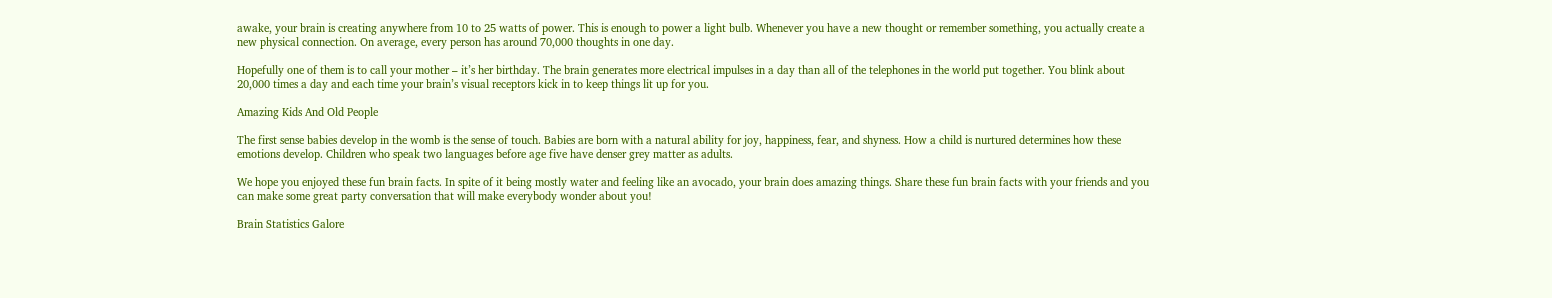awake, your brain is creating anywhere from 10 to 25 watts of power. This is enough to power a light bulb. Whenever you have a new thought or remember something, you actually create a new physical connection. On average, every person has around 70,000 thoughts in one day.

Hopefully one of them is to call your mother – it’s her birthday. The brain generates more electrical impulses in a day than all of the telephones in the world put together. You blink about 20,000 times a day and each time your brain’s visual receptors kick in to keep things lit up for you.

Amazing Kids And Old People

The first sense babies develop in the womb is the sense of touch. Babies are born with a natural ability for joy, happiness, fear, and shyness. How a child is nurtured determines how these emotions develop. Children who speak two languages before age five have denser grey matter as adults.

We hope you enjoyed these fun brain facts. In spite of it being mostly water and feeling like an avocado, your brain does amazing things. Share these fun brain facts with your friends and you can make some great party conversation that will make everybody wonder about you!

Brain Statistics Galore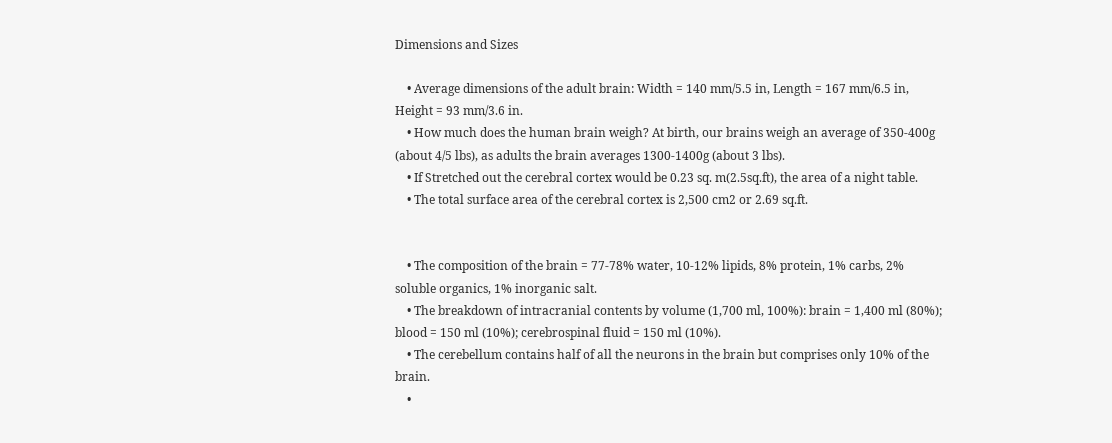Dimensions and Sizes

    • Average dimensions of the adult brain: Width = 140 mm/5.5 in, Length = 167 mm/6.5 in, Height = 93 mm/3.6 in.
    • How much does the human brain weigh? At birth, our brains weigh an average of 350-400g (about 4/5 lbs), as adults the brain averages 1300-1400g (about 3 lbs).
    • If Stretched out the cerebral cortex would be 0.23 sq. m(2.5sq.ft), the area of a night table.
    • The total surface area of the cerebral cortex is 2,500 cm2 or 2.69 sq.ft.


    • The composition of the brain = 77-78% water, 10-12% lipids, 8% protein, 1% carbs, 2% soluble organics, 1% inorganic salt.
    • The breakdown of intracranial contents by volume (1,700 ml, 100%): brain = 1,400 ml (80%); blood = 150 ml (10%); cerebrospinal fluid = 150 ml (10%).
    • The cerebellum contains half of all the neurons in the brain but comprises only 10% of the brain.
    •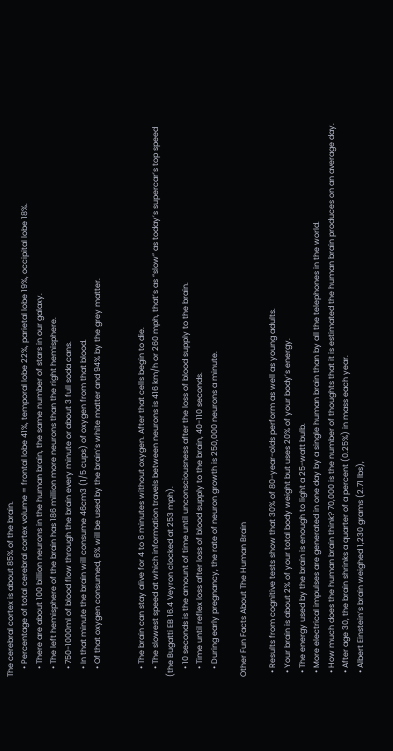The cerebral cortex is about 85% of the brain.
    • Percentage of total cerebral cortex volume = frontal lobe 41%, temporal lobe 22%, parietal lobe 19%, occipital lobe 18%.
    • There are about 100 billion neurons in the human brain, the same number of stars in our galaxy.
    • The left hemisphere of the brain has 186 million more neurons than the right hemisphere.
    • 750-1000ml of blood flow through the brain every minute or about 3 full soda cans.
    • In that minute the brain will consume 46cm3 (1/5 cups) of oxygen from that blood.
    • Of that oxygen consumed, 6% will be used by the brain’s white matter and 94% by the grey matter.


    • The brain can stay alive for 4 to 6 minutes without oxygen. After that cells begin to die.
    • The slowest speed at which information travels between neurons is 416 km/h or 260 mph, that’s as “slow” as today’s supercar’s top speed (the Bugatti EB 16.4 Veyron clocked at 253 mph).
    • 10 seconds is the amount of time until unconsciousness after the loss of blood supply to the brain.
    • Time until reflex loss after loss of blood supply to the brain, 40-110 seconds.
    • During early pregnancy, the rate of neuron growth is 250,000 neurons a minute.

Other Fun Facts About The Human Brain

  • Results from cognitive tests show that 30% of 80-year-olds perform as well as young adults.
  • Your brain is about 2% of your total body weight but uses 20% of your body’s energy.
  • The energy used by the brain is enough to light a 25-watt bulb.
  • More electrical impulses are generated in one day by a single human brain than by all the telephones in the world.
  • How much does the human brain think? 70,000 is the number of thoughts that it is estimated the human brain produces on an average day.
  • After age 30, the brain shrinks a quarter of a percent (0.25%) in mass each year.
  • Albert Einstein’s brain weighed 1,230 grams (2.71 lbs),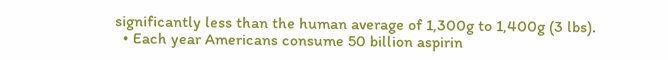significantly less than the human average of 1,300g to 1,400g (3 lbs).
  • Each year Americans consume 50 billion aspirin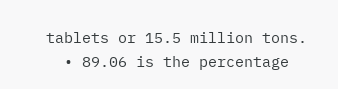tablets or 15.5 million tons.
  • 89.06 is the percentage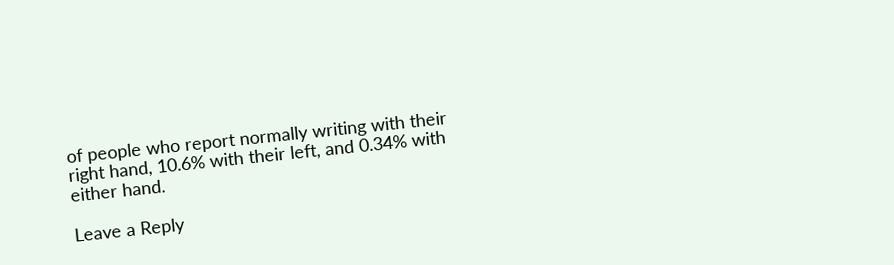of people who report normally writing with their right hand, 10.6% with their left, and 0.34% with either hand.

Leave a Reply